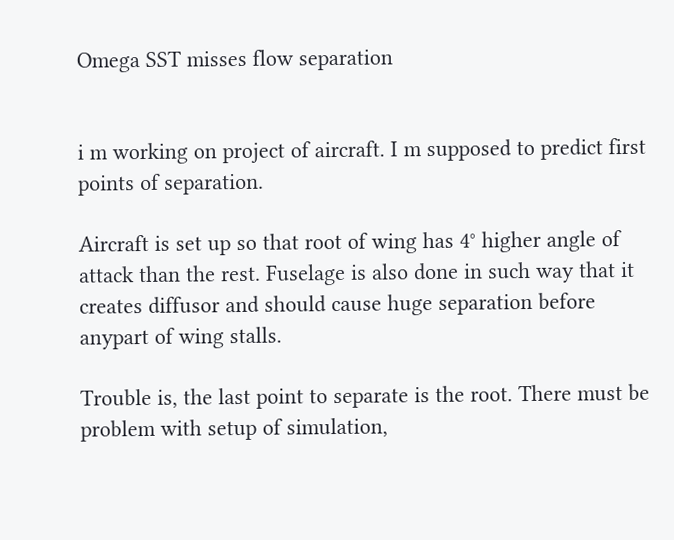Omega SST misses flow separation


i m working on project of aircraft. I m supposed to predict first points of separation.

Aircraft is set up so that root of wing has 4° higher angle of attack than the rest. Fuselage is also done in such way that it creates diffusor and should cause huge separation before anypart of wing stalls.

Trouble is, the last point to separate is the root. There must be problem with setup of simulation,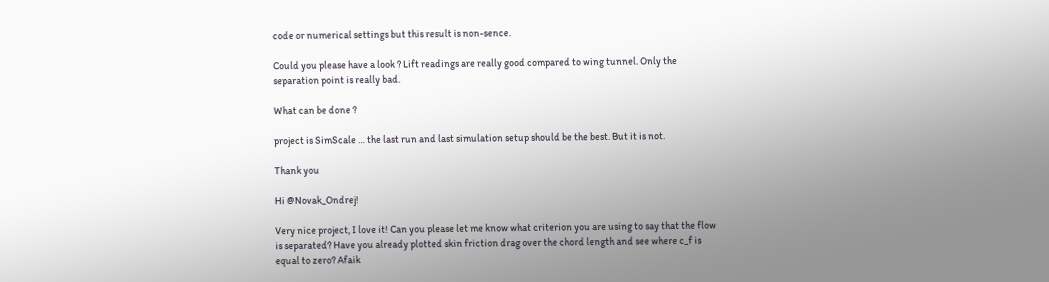code or numerical settings but this result is non-sence.

Could you please have a look ? Lift readings are really good compared to wing tunnel. Only the separation point is really bad.

What can be done ?

project is SimScale … the last run and last simulation setup should be the best. But it is not.

Thank you

Hi @Novak_Ondrej!

Very nice project, I love it! Can you please let me know what criterion you are using to say that the flow is separated? Have you already plotted skin friction drag over the chord length and see where c_f is equal to zero? Afaik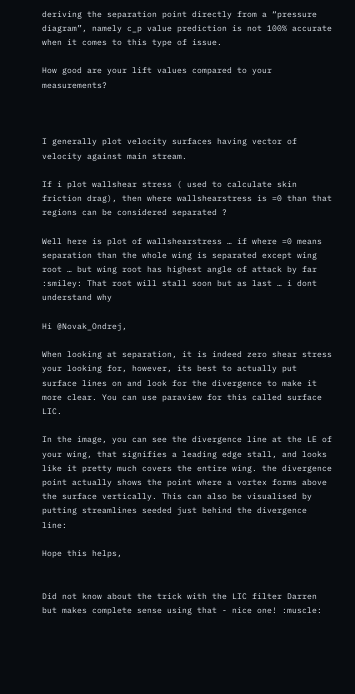deriving the separation point directly from a “pressure diagram”, namely c_p value prediction is not 100% accurate when it comes to this type of issue.

How good are your lift values compared to your measurements?



I generally plot velocity surfaces having vector of velocity against main stream.

If i plot wallshear stress ( used to calculate skin friction drag), then where wallshearstress is =0 than that regions can be considered separated ?

Well here is plot of wallshearstress … if where =0 means separation than the whole wing is separated except wing root … but wing root has highest angle of attack by far :smiley: That root will stall soon but as last … i dont understand why

Hi @Novak_Ondrej,

When looking at separation, it is indeed zero shear stress your looking for, however, its best to actually put surface lines on and look for the divergence to make it more clear. You can use paraview for this called surface LIC.

In the image, you can see the divergence line at the LE of your wing, that signifies a leading edge stall, and looks like it pretty much covers the entire wing. the divergence point actually shows the point where a vortex forms above the surface vertically. This can also be visualised by putting streamlines seeded just behind the divergence line:

Hope this helps,


Did not know about the trick with the LIC filter Darren but makes complete sense using that - nice one! :muscle: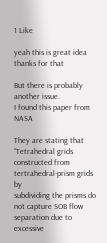1 Like

yeah this is great idea thanks for that

But there is probably another issue.
I found this paper from NASA

They are stating that “Tetrahedral grids constructed from tertrahedral-prism grids by
subdividing the prisms do not capture SOB flow separation due to
excessive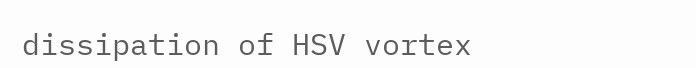dissipation of HSV vortex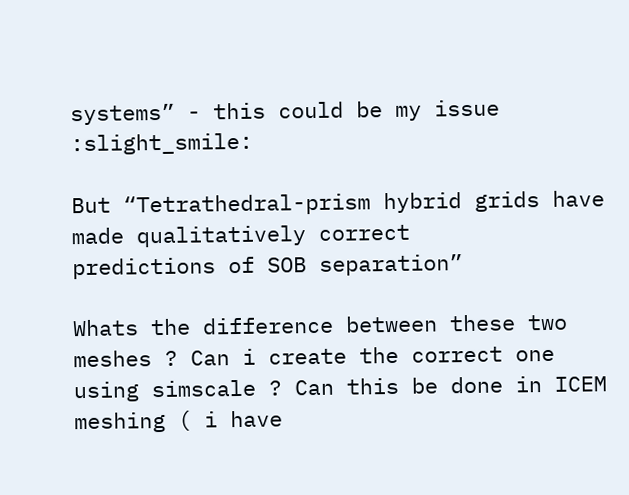systems” - this could be my issue :slight_smile:

But “Tetrathedral-prism hybrid grids have made qualitatively correct
predictions of SOB separation”

Whats the difference between these two meshes ? Can i create the correct one using simscale ? Can this be done in ICEM meshing ( i have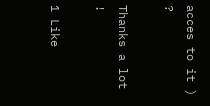acces to it ) ?

Thanks a lot !

1 Like